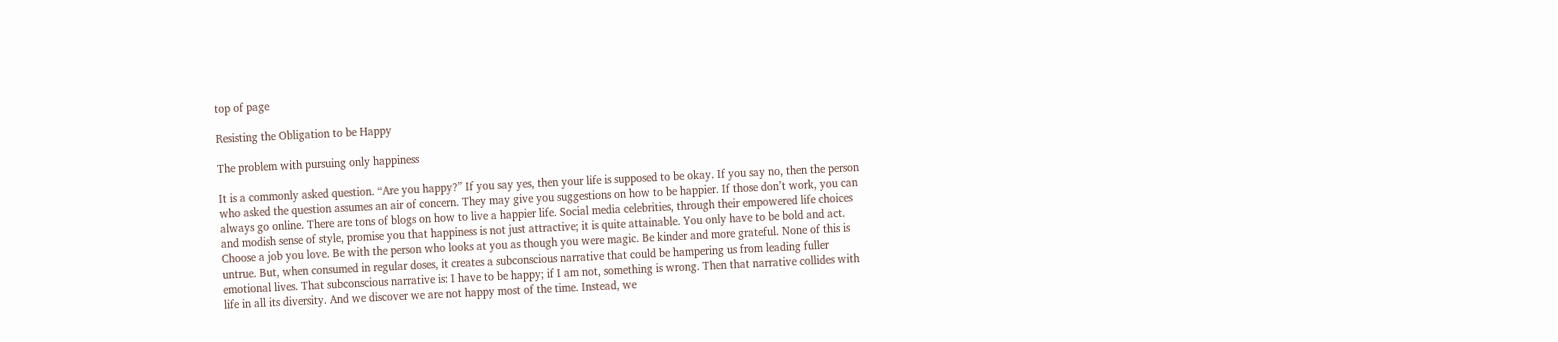top of page

Resisting the Obligation to be Happy

The problem with pursuing only happiness

It is a commonly asked question. “Are you happy?” If you say yes, then your life is supposed to be okay. If you say no, then the person who asked the question assumes an air of concern. They may give you suggestions on how to be happier. If those don’t work, you can always go online. There are tons of blogs on how to live a happier life. Social media celebrities, through their empowered life choices and modish sense of style, promise you that happiness is not just attractive; it is quite attainable. You only have to be bold and act. Choose a job you love. Be with the person who looks at you as though you were magic. Be kinder and more grateful. None of this is untrue. But, when consumed in regular doses, it creates a subconscious narrative that could be hampering us from leading fuller emotional lives. That subconscious narrative is: I have to be happy; if I am not, something is wrong. Then that narrative collides with life in all its diversity. And we discover we are not happy most of the time. Instead, we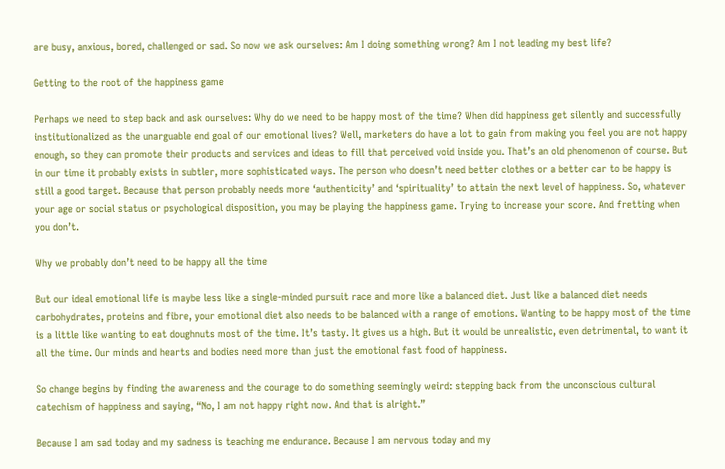are busy, anxious, bored, challenged or sad. So now we ask ourselves: Am I doing something wrong? Am I not leading my best life?

Getting to the root of the happiness game

Perhaps we need to step back and ask ourselves: Why do we need to be happy most of the time? When did happiness get silently and successfully institutionalized as the unarguable end goal of our emotional lives? Well, marketers do have a lot to gain from making you feel you are not happy enough, so they can promote their products and services and ideas to fill that perceived void inside you. That’s an old phenomenon of course. But in our time it probably exists in subtler, more sophisticated ways. The person who doesn’t need better clothes or a better car to be happy is still a good target. Because that person probably needs more ‘authenticity’ and ‘spirituality’ to attain the next level of happiness. So, whatever your age or social status or psychological disposition, you may be playing the happiness game. Trying to increase your score. And fretting when you don’t.

Why we probably don’t need to be happy all the time

But our ideal emotional life is maybe less like a single-minded pursuit race and more like a balanced diet. Just like a balanced diet needs carbohydrates, proteins and fibre, your emotional diet also needs to be balanced with a range of emotions. Wanting to be happy most of the time is a little like wanting to eat doughnuts most of the time. It’s tasty. It gives us a high. But it would be unrealistic, even detrimental, to want it all the time. Our minds and hearts and bodies need more than just the emotional fast food of happiness.

So change begins by finding the awareness and the courage to do something seemingly weird: stepping back from the unconscious cultural catechism of happiness and saying, “No, I am not happy right now. And that is alright.”

Because I am sad today and my sadness is teaching me endurance. Because I am nervous today and my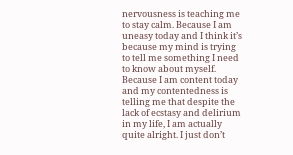nervousness is teaching me to stay calm. Because I am uneasy today and I think it’s because my mind is trying to tell me something I need to know about myself. Because I am content today and my contentedness is telling me that despite the lack of ecstasy and delirium in my life, I am actually quite alright. I just don’t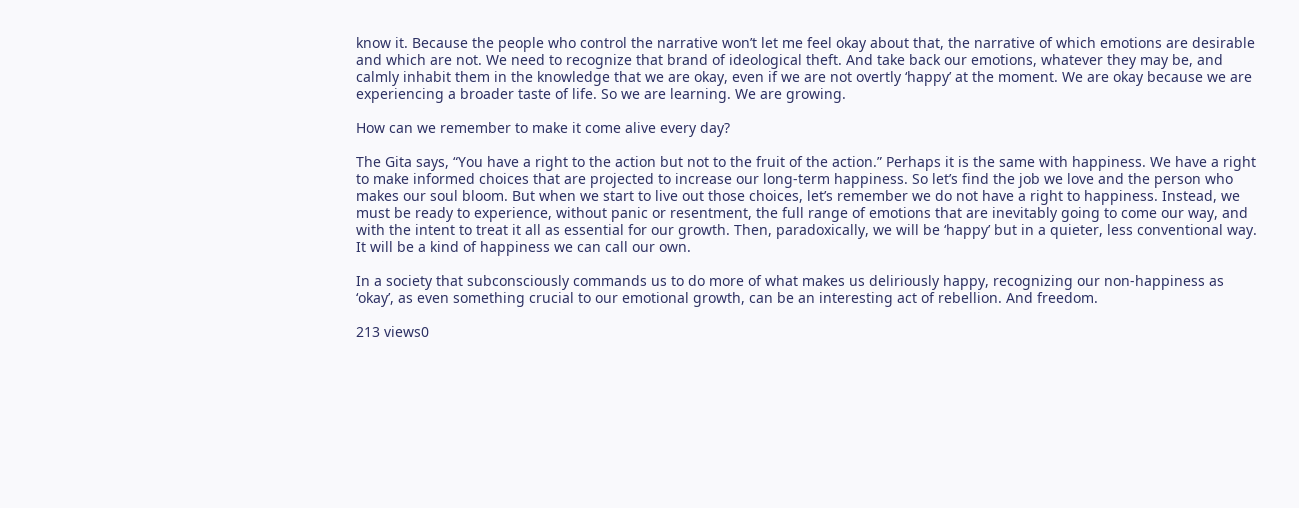know it. Because the people who control the narrative won’t let me feel okay about that, the narrative of which emotions are desirable and which are not. We need to recognize that brand of ideological theft. And take back our emotions, whatever they may be, and calmly inhabit them in the knowledge that we are okay, even if we are not overtly ‘happy’ at the moment. We are okay because we are experiencing a broader taste of life. So we are learning. We are growing.

How can we remember to make it come alive every day?

The Gita says, “You have a right to the action but not to the fruit of the action.” Perhaps it is the same with happiness. We have a right to make informed choices that are projected to increase our long-term happiness. So let’s find the job we love and the person who makes our soul bloom. But when we start to live out those choices, let’s remember we do not have a right to happiness. Instead, we must be ready to experience, without panic or resentment, the full range of emotions that are inevitably going to come our way, and with the intent to treat it all as essential for our growth. Then, paradoxically, we will be ‘happy’ but in a quieter, less conventional way. It will be a kind of happiness we can call our own.

In a society that subconsciously commands us to do more of what makes us deliriously happy, recognizing our non-happiness as ‘okay’, as even something crucial to our emotional growth, can be an interesting act of rebellion. And freedom.

213 views0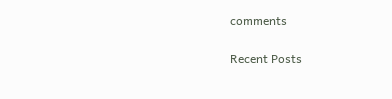comments

Recent Posts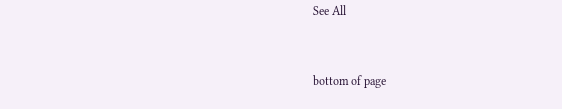See All


bottom of page